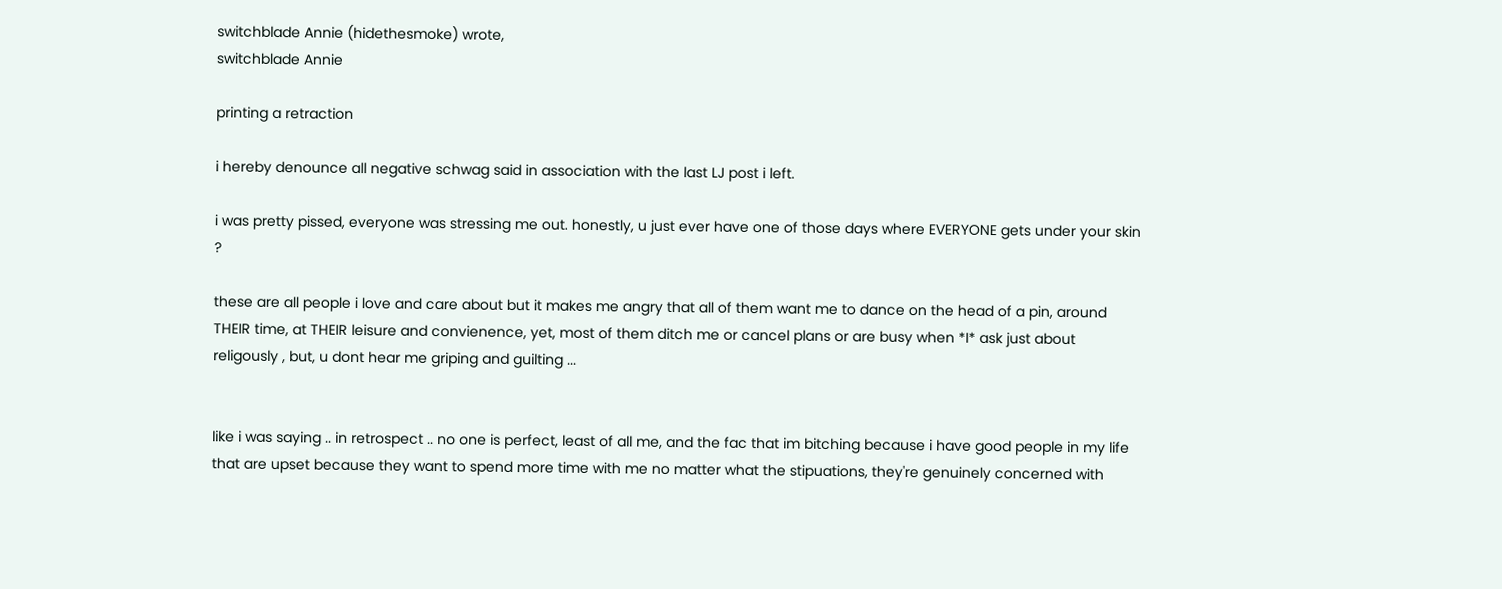switchblade Annie (hidethesmoke) wrote,
switchblade Annie

printing a retraction

i hereby denounce all negative schwag said in association with the last LJ post i left.

i was pretty pissed, everyone was stressing me out. honestly, u just ever have one of those days where EVERYONE gets under your skin ?

these are all people i love and care about but it makes me angry that all of them want me to dance on the head of a pin, around THEIR time, at THEIR leisure and convienence, yet, most of them ditch me or cancel plans or are busy when *I* ask just about religously , but, u dont hear me griping and guilting ...


like i was saying .. in retrospect .. no one is perfect, least of all me, and the fac that im bitching because i have good people in my life that are upset because they want to spend more time with me no matter what the stipuations, they're genuinely concerned with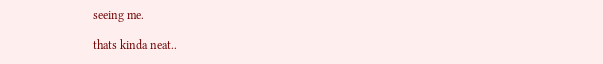seeing me.

thats kinda neat..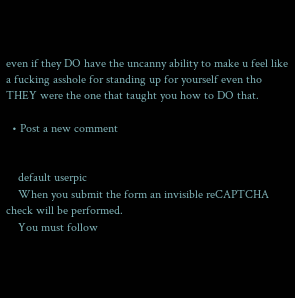even if they DO have the uncanny ability to make u feel like a fucking asshole for standing up for yourself even tho THEY were the one that taught you how to DO that.

  • Post a new comment


    default userpic
    When you submit the form an invisible reCAPTCHA check will be performed.
    You must follow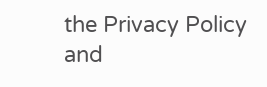the Privacy Policy and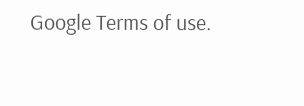Google Terms of use.